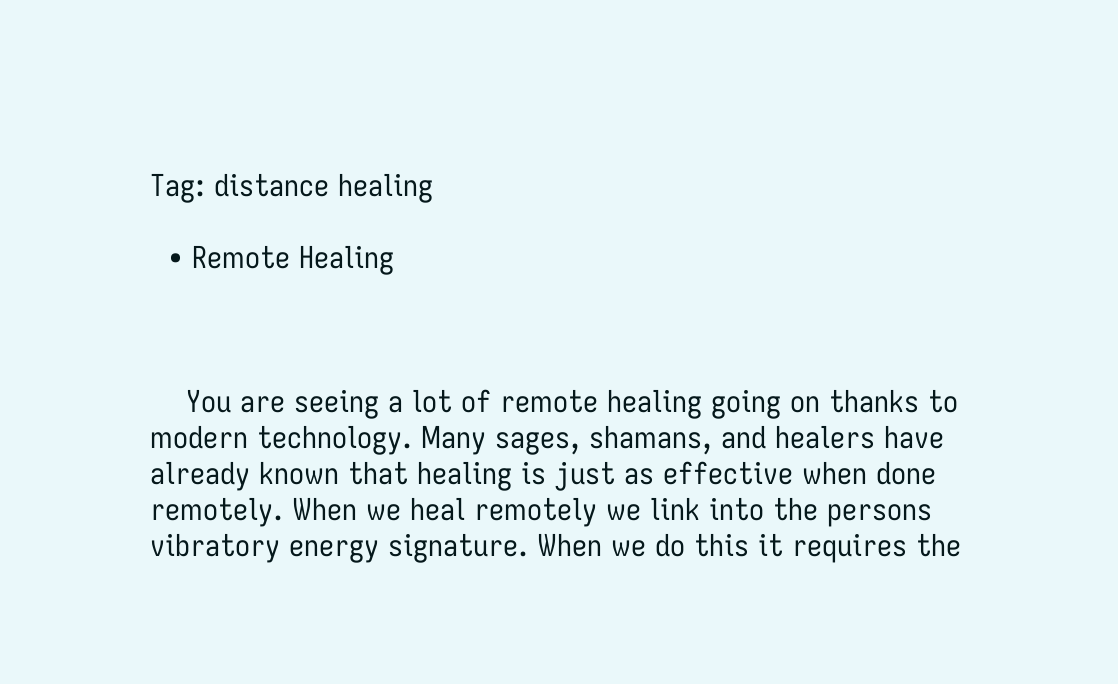Tag: distance healing

  • Remote Healing



    You are seeing a lot of remote healing going on thanks to modern technology. Many sages, shamans, and healers have already known that healing is just as effective when done remotely. When we heal remotely we link into the persons vibratory energy signature. When we do this it requires the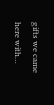gifts we came here with…